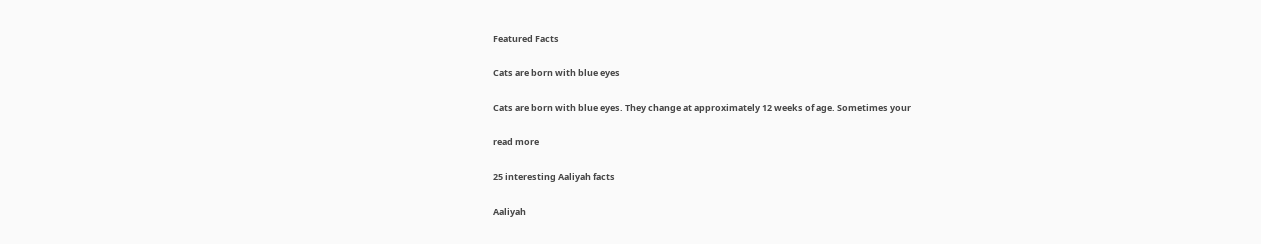Featured Facts

Cats are born with blue eyes

Cats are born with blue eyes. They change at approximately 12 weeks of age. Sometimes your

read more

25 interesting Aaliyah facts

Aaliyah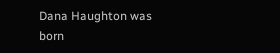Dana Haughton was born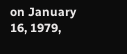on January 16, 1979,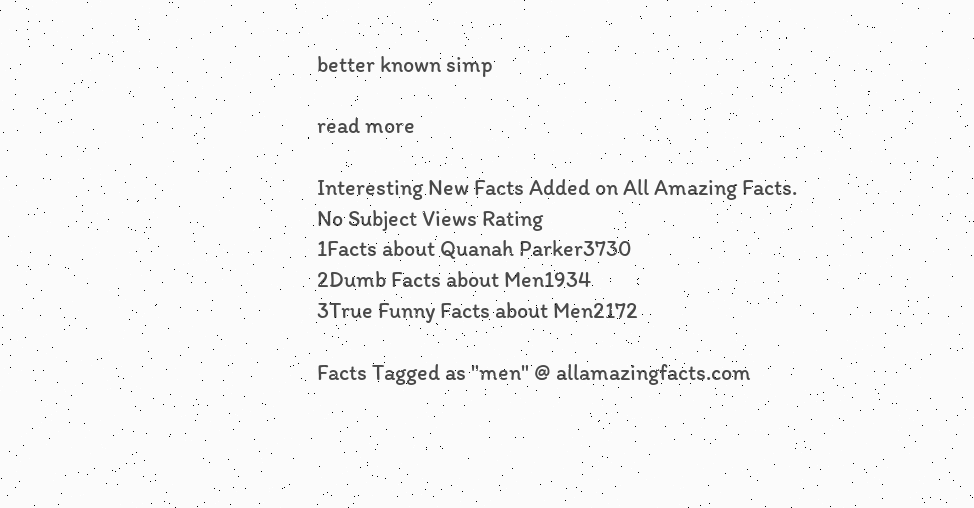better known simp

read more

Interesting New Facts Added on All Amazing Facts.
No Subject Views Rating
1Facts about Quanah Parker3730
2Dumb Facts about Men1934
3True Funny Facts about Men2172

Facts Tagged as "men" @ allamazingfacts.com